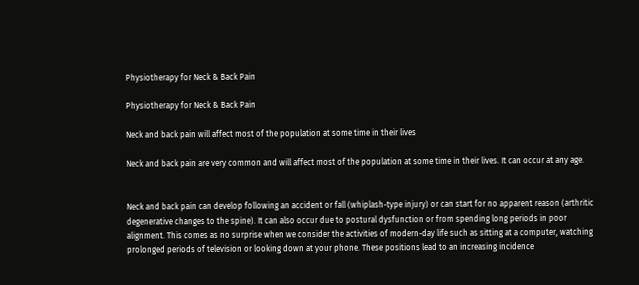Physiotherapy for Neck & Back Pain

Physiotherapy for Neck & Back Pain

Neck and back pain will affect most of the population at some time in their lives

Neck and back pain are very common and will affect most of the population at some time in their lives. It can occur at any age.


Neck and back pain can develop following an accident or fall (whiplash-type injury) or can start for no apparent reason (arthritic degenerative changes to the spine). It can also occur due to postural dysfunction or from spending long periods in poor alignment. This comes as no surprise when we consider the activities of modern-day life such as sitting at a computer, watching prolonged periods of television or looking down at your phone. These positions lead to an increasing incidence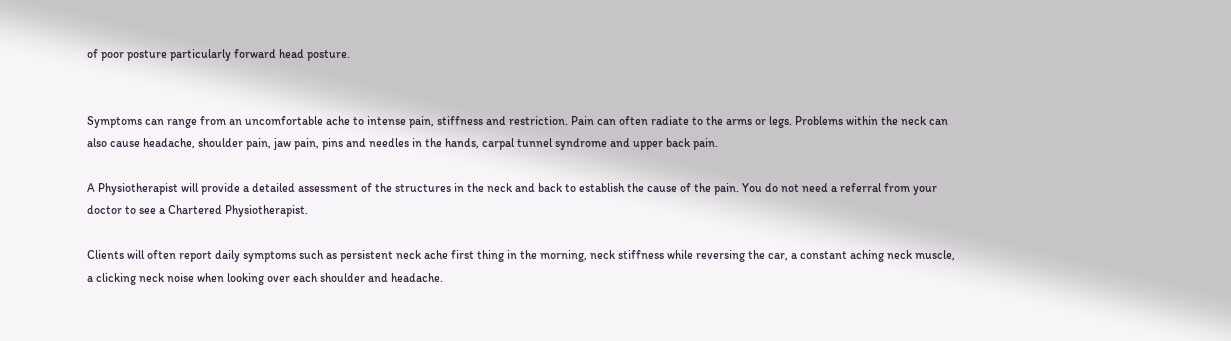of poor posture particularly forward head posture.


Symptoms can range from an uncomfortable ache to intense pain, stiffness and restriction. Pain can often radiate to the arms or legs. Problems within the neck can also cause headache, shoulder pain, jaw pain, pins and needles in the hands, carpal tunnel syndrome and upper back pain.

A Physiotherapist will provide a detailed assessment of the structures in the neck and back to establish the cause of the pain. You do not need a referral from your doctor to see a Chartered Physiotherapist.

Clients will often report daily symptoms such as persistent neck ache first thing in the morning, neck stiffness while reversing the car, a constant aching neck muscle, a clicking neck noise when looking over each shoulder and headache.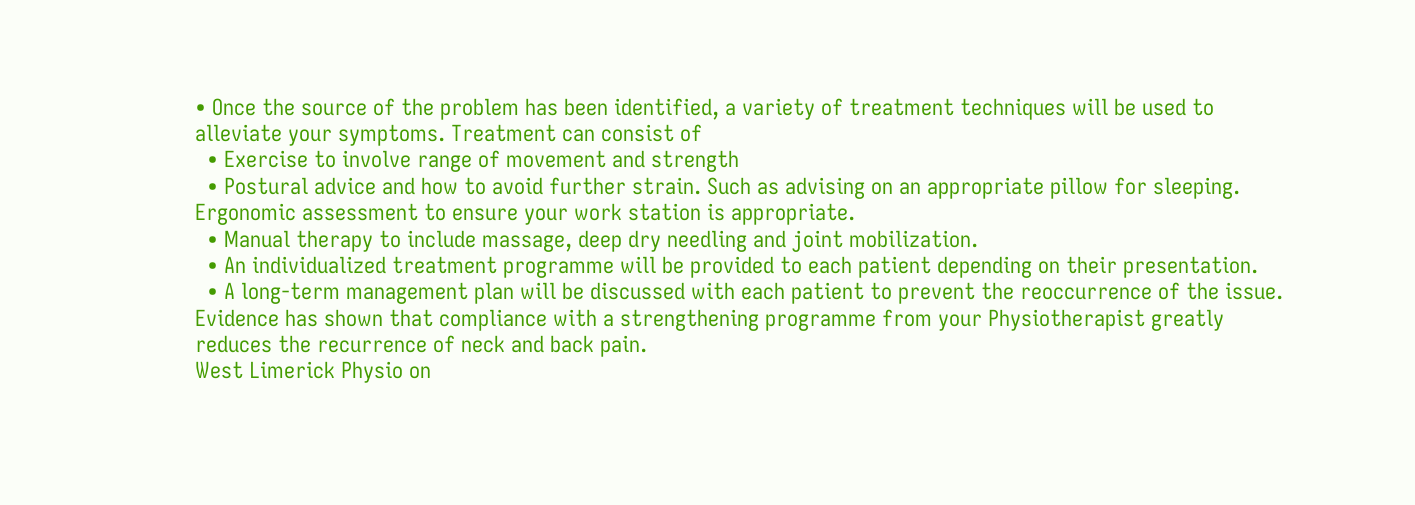• Once the source of the problem has been identified, a variety of treatment techniques will be used to alleviate your symptoms. Treatment can consist of
  • Exercise to involve range of movement and strength
  • Postural advice and how to avoid further strain. Such as advising on an appropriate pillow for sleeping. Ergonomic assessment to ensure your work station is appropriate.
  • Manual therapy to include massage, deep dry needling and joint mobilization.
  • An individualized treatment programme will be provided to each patient depending on their presentation.
  • A long-term management plan will be discussed with each patient to prevent the reoccurrence of the issue. Evidence has shown that compliance with a strengthening programme from your Physiotherapist greatly reduces the recurrence of neck and back pain.
West Limerick Physio on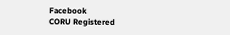Facebook
CORU Registered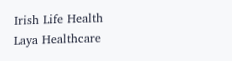Irish Life Health
Laya Healthcare